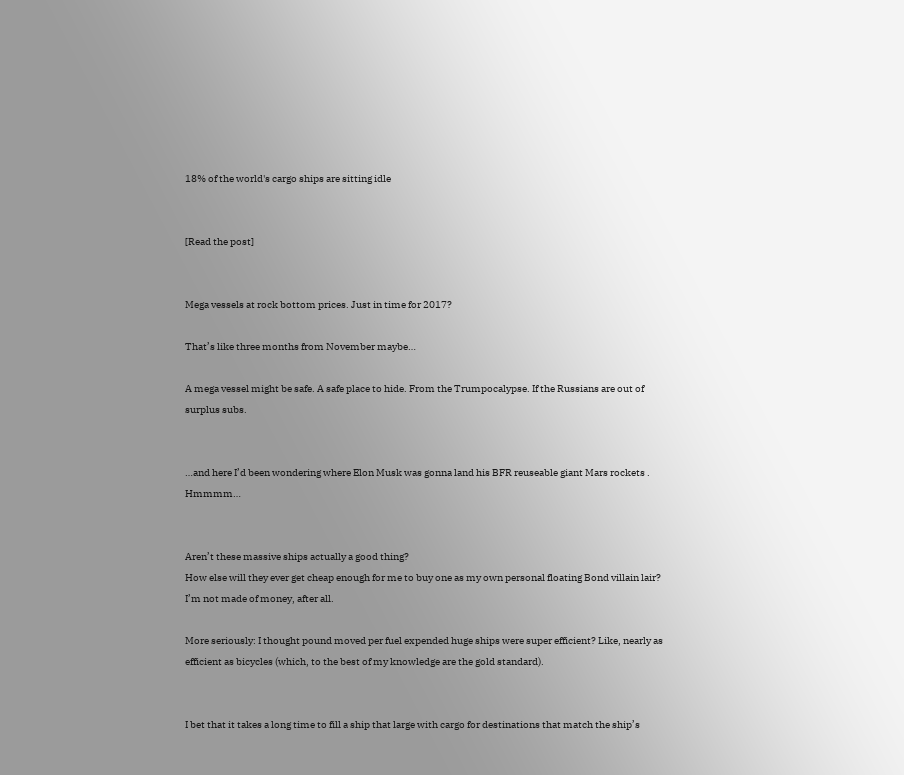18% of the world's cargo ships are sitting idle


[Read the post]


Mega vessels at rock bottom prices. Just in time for 2017?

That’s like three months from November maybe…

A mega vessel might be safe. A safe place to hide. From the Trumpocalypse. If the Russians are out of surplus subs.


…and here I’d been wondering where Elon Musk was gonna land his BFR reuseable giant Mars rockets . Hmmmm…


Aren’t these massive ships actually a good thing?
How else will they ever get cheap enough for me to buy one as my own personal floating Bond villain lair? I’m not made of money, after all.

More seriously: I thought pound moved per fuel expended huge ships were super efficient? Like, nearly as efficient as bicycles (which, to the best of my knowledge are the gold standard).


I bet that it takes a long time to fill a ship that large with cargo for destinations that match the ship’s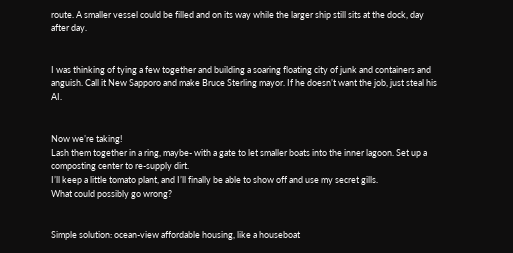route. A smaller vessel could be filled and on its way while the larger ship still sits at the dock, day after day.


I was thinking of tying a few together and building a soaring floating city of junk and containers and anguish. Call it New Sapporo and make Bruce Sterling mayor. If he doesn’t want the job, just steal his AI.


Now we’re taking!
Lash them together in a ring, maybe- with a gate to let smaller boats into the inner lagoon. Set up a composting center to re-supply dirt.
I’ll keep a little tomato plant, and I’ll finally be able to show off and use my secret gills.
What could possibly go wrong?


Simple solution: ocean-view affordable housing, like a houseboat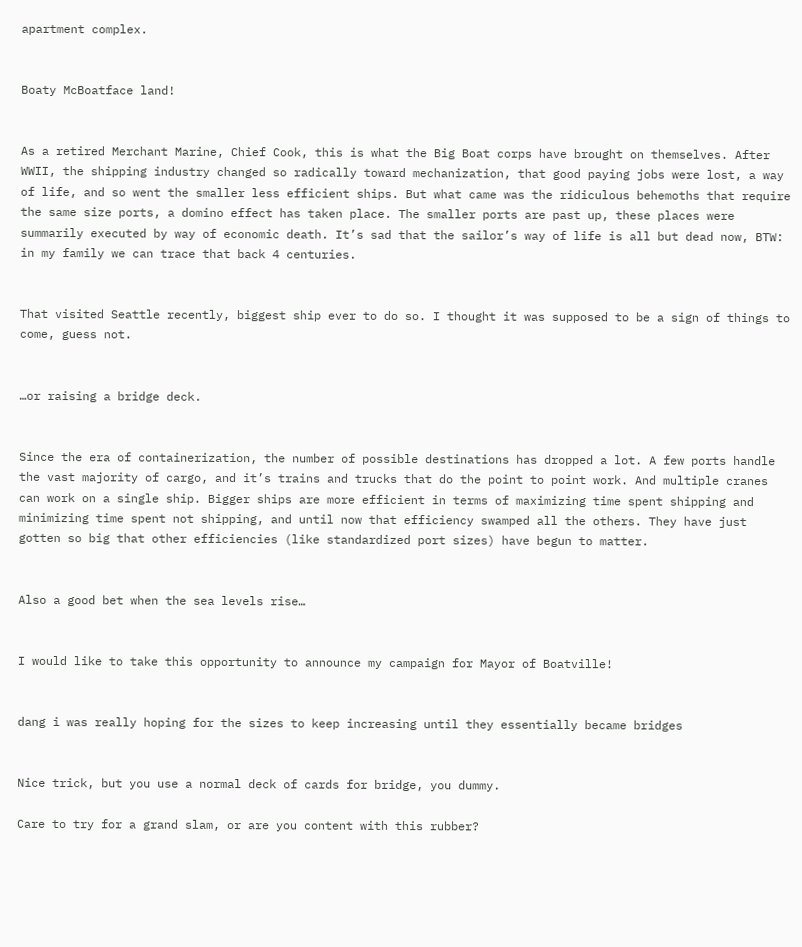apartment complex.


Boaty McBoatface land!


As a retired Merchant Marine, Chief Cook, this is what the Big Boat corps have brought on themselves. After WWII, the shipping industry changed so radically toward mechanization, that good paying jobs were lost, a way of life, and so went the smaller less efficient ships. But what came was the ridiculous behemoths that require the same size ports, a domino effect has taken place. The smaller ports are past up, these places were summarily executed by way of economic death. It’s sad that the sailor’s way of life is all but dead now, BTW: in my family we can trace that back 4 centuries.


That visited Seattle recently, biggest ship ever to do so. I thought it was supposed to be a sign of things to come, guess not.


…or raising a bridge deck.


Since the era of containerization, the number of possible destinations has dropped a lot. A few ports handle the vast majority of cargo, and it’s trains and trucks that do the point to point work. And multiple cranes can work on a single ship. Bigger ships are more efficient in terms of maximizing time spent shipping and minimizing time spent not shipping, and until now that efficiency swamped all the others. They have just gotten so big that other efficiencies (like standardized port sizes) have begun to matter.


Also a good bet when the sea levels rise…


I would like to take this opportunity to announce my campaign for Mayor of Boatville!


dang i was really hoping for the sizes to keep increasing until they essentially became bridges


Nice trick, but you use a normal deck of cards for bridge, you dummy.

Care to try for a grand slam, or are you content with this rubber?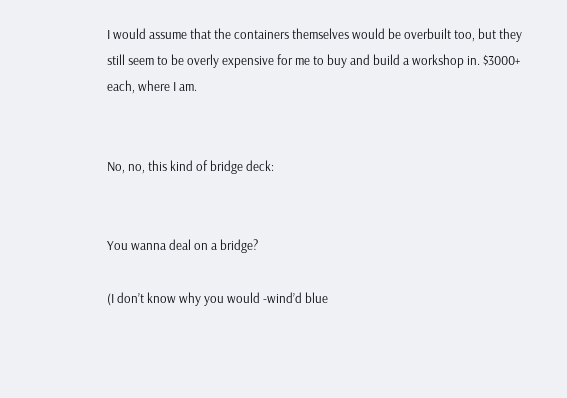I would assume that the containers themselves would be overbuilt too, but they still seem to be overly expensive for me to buy and build a workshop in. $3000+ each, where I am.


No, no, this kind of bridge deck:


You wanna deal on a bridge?

(I don’t know why you would -wind’d blue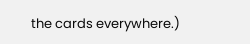the cards everywhere.)